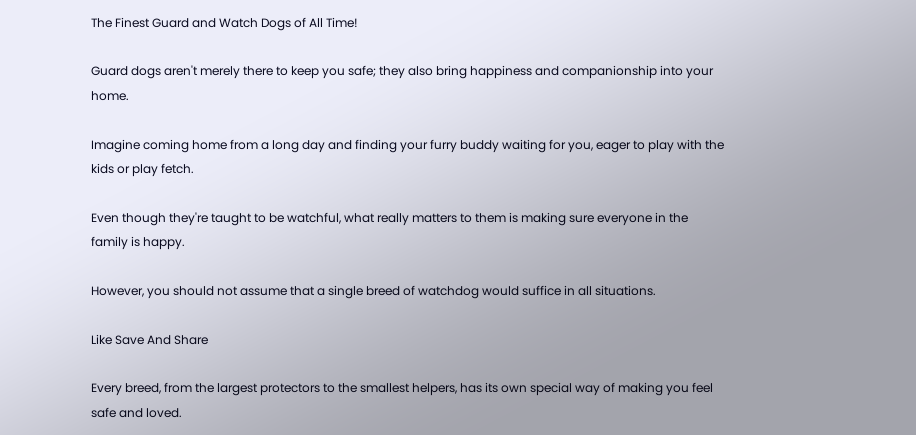The Finest Guard and Watch Dogs of All Time!

Guard dogs aren't merely there to keep you safe; they also bring happiness and companionship into your home.

Imagine coming home from a long day and finding your furry buddy waiting for you, eager to play with the kids or play fetch.

Even though they're taught to be watchful, what really matters to them is making sure everyone in the family is happy.

However, you should not assume that a single breed of watchdog would suffice in all situations.

Like Save And Share

Every breed, from the largest protectors to the smallest helpers, has its own special way of making you feel safe and loved.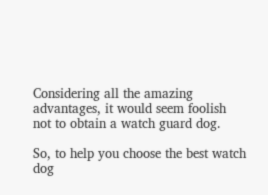Considering all the amazing advantages, it would seem foolish not to obtain a watch guard dog.

So, to help you choose the best watch dog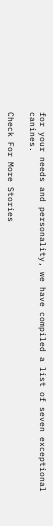for your needs and personality, we have compiled a list of seven exceptional canines.

Check For More Stories